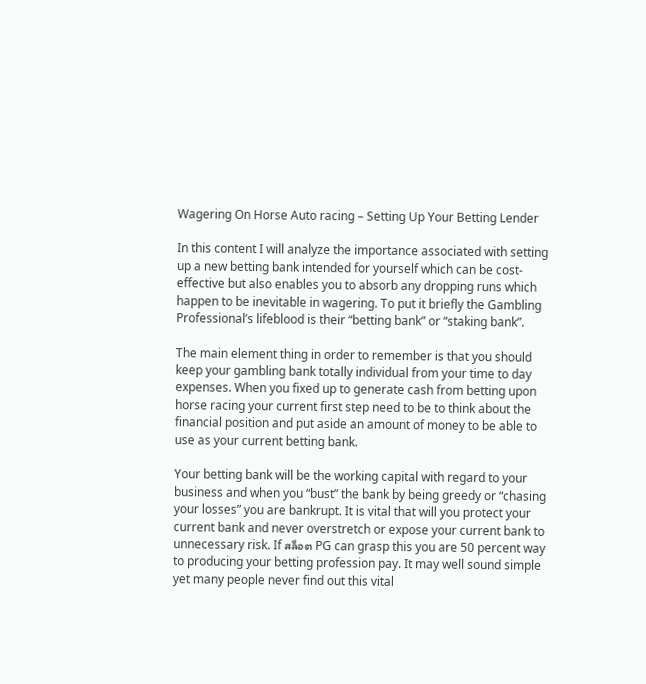Wagering On Horse Auto racing – Setting Up Your Betting Lender

In this content I will analyze the importance associated with setting up a new betting bank intended for yourself which can be cost-effective but also enables you to absorb any dropping runs which happen to be inevitable in wagering. To put it briefly the Gambling Professional’s lifeblood is their “betting bank” or “staking bank”.

The main element thing in order to remember is that you should keep your gambling bank totally individual from your time to day expenses. When you fixed up to generate cash from betting upon horse racing your current first step need to be to think about the financial position and put aside an amount of money to be able to use as your current betting bank.

Your betting bank will be the working capital with regard to your business and when you “bust” the bank by being greedy or “chasing your losses” you are bankrupt. It is vital that will you protect your current bank and never overstretch or expose your current bank to unnecessary risk. If สล็อต PG can grasp this you are 50 percent way to producing your betting profession pay. It may well sound simple yet many people never find out this vital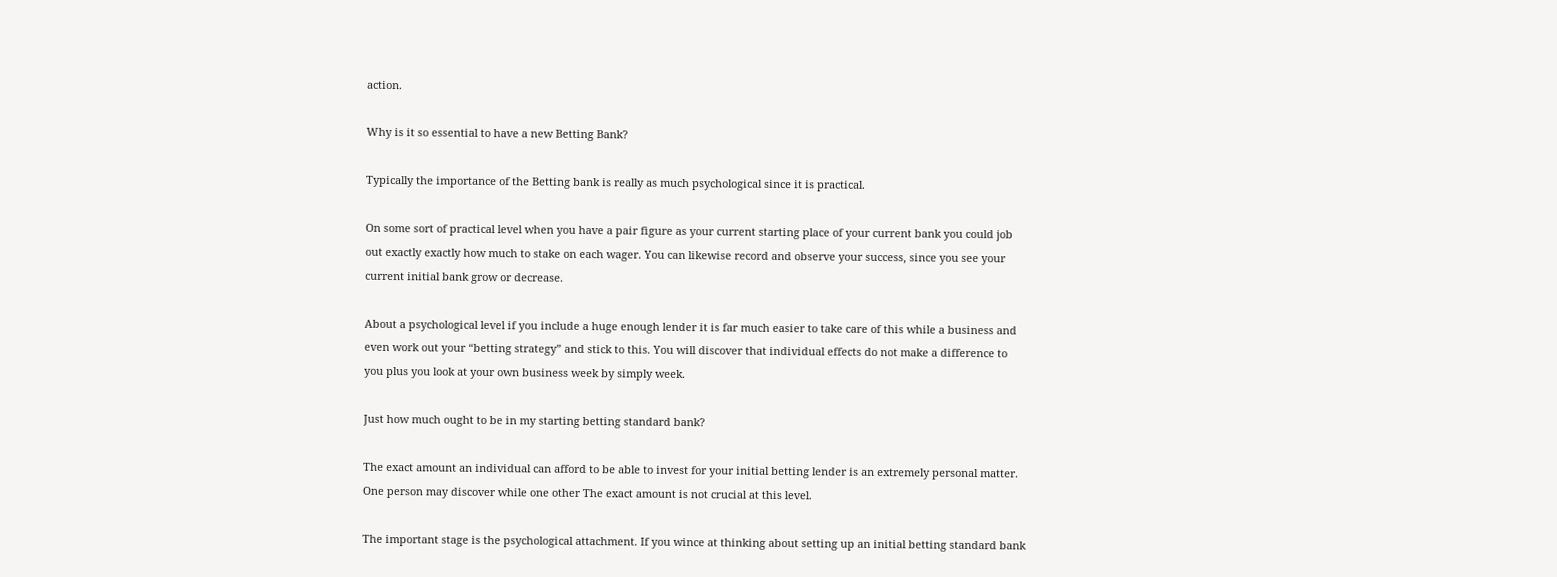action.

Why is it so essential to have a new Betting Bank?

Typically the importance of the Betting bank is really as much psychological since it is practical.

On some sort of practical level when you have a pair figure as your current starting place of your current bank you could job out exactly exactly how much to stake on each wager. You can likewise record and observe your success, since you see your current initial bank grow or decrease.

About a psychological level if you include a huge enough lender it is far much easier to take care of this while a business and even work out your “betting strategy” and stick to this. You will discover that individual effects do not make a difference to you plus you look at your own business week by simply week.

Just how much ought to be in my starting betting standard bank?

The exact amount an individual can afford to be able to invest for your initial betting lender is an extremely personal matter. One person may discover while one other The exact amount is not crucial at this level.

The important stage is the psychological attachment. If you wince at thinking about setting up an initial betting standard bank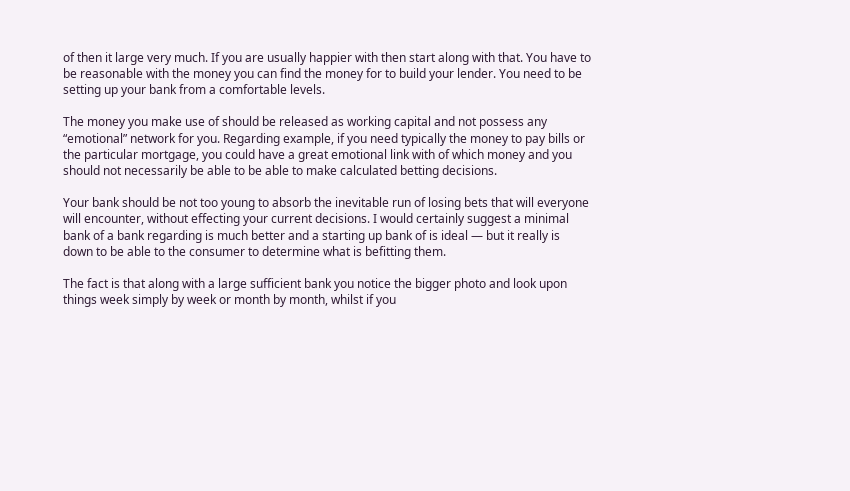of then it large very much. If you are usually happier with then start along with that. You have to be reasonable with the money you can find the money for to build your lender. You need to be setting up your bank from a comfortable levels.

The money you make use of should be released as working capital and not possess any “emotional” network for you. Regarding example, if you need typically the money to pay bills or the particular mortgage, you could have a great emotional link with of which money and you should not necessarily be able to be able to make calculated betting decisions.

Your bank should be not too young to absorb the inevitable run of losing bets that will everyone will encounter, without effecting your current decisions. I would certainly suggest a minimal bank of a bank regarding is much better and a starting up bank of is ideal — but it really is down to be able to the consumer to determine what is befitting them.

The fact is that along with a large sufficient bank you notice the bigger photo and look upon things week simply by week or month by month, whilst if you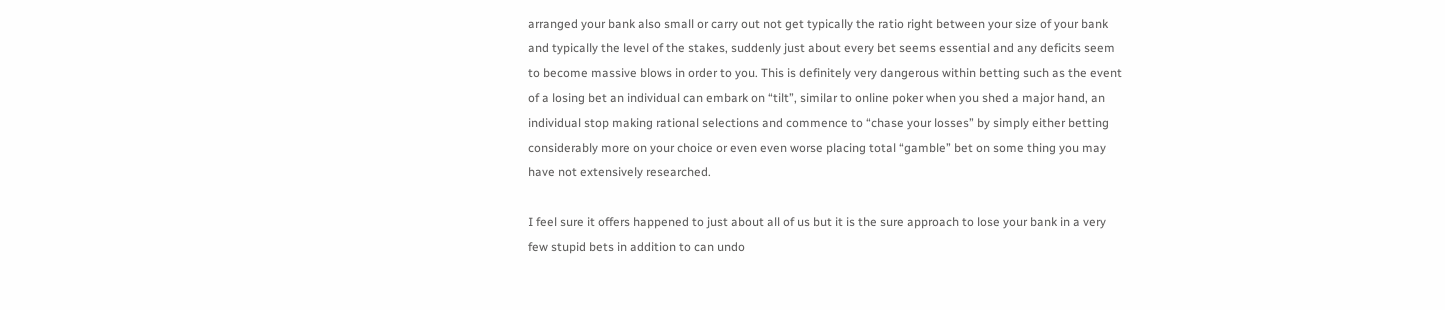arranged your bank also small or carry out not get typically the ratio right between your size of your bank and typically the level of the stakes, suddenly just about every bet seems essential and any deficits seem to become massive blows in order to you. This is definitely very dangerous within betting such as the event of a losing bet an individual can embark on “tilt”, similar to online poker when you shed a major hand, an individual stop making rational selections and commence to “chase your losses” by simply either betting considerably more on your choice or even even worse placing total “gamble” bet on some thing you may have not extensively researched.

I feel sure it offers happened to just about all of us but it is the sure approach to lose your bank in a very few stupid bets in addition to can undo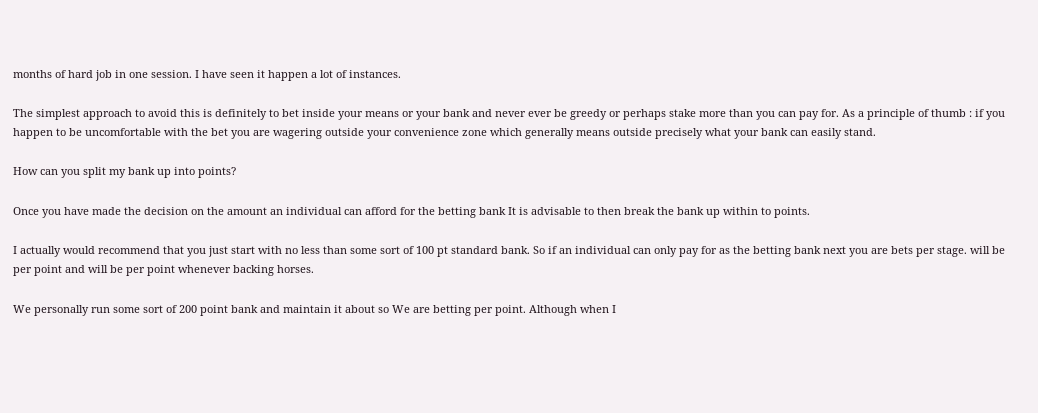months of hard job in one session. I have seen it happen a lot of instances.

The simplest approach to avoid this is definitely to bet inside your means or your bank and never ever be greedy or perhaps stake more than you can pay for. As a principle of thumb : if you happen to be uncomfortable with the bet you are wagering outside your convenience zone which generally means outside precisely what your bank can easily stand.

How can you split my bank up into points?

Once you have made the decision on the amount an individual can afford for the betting bank It is advisable to then break the bank up within to points.

I actually would recommend that you just start with no less than some sort of 100 pt standard bank. So if an individual can only pay for as the betting bank next you are bets per stage. will be per point and will be per point whenever backing horses.

We personally run some sort of 200 point bank and maintain it about so We are betting per point. Although when I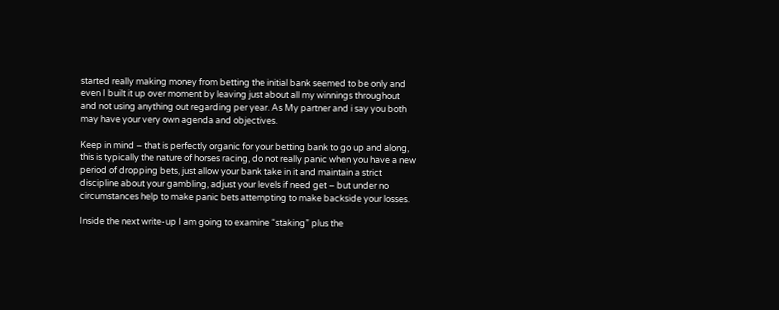started really making money from betting the initial bank seemed to be only and even I built it up over moment by leaving just about all my winnings throughout and not using anything out regarding per year. As My partner and i say you both may have your very own agenda and objectives.

Keep in mind – that is perfectly organic for your betting bank to go up and along, this is typically the nature of horses racing, do not really panic when you have a new period of dropping bets, just allow your bank take in it and maintain a strict discipline about your gambling, adjust your levels if need get – but under no circumstances help to make panic bets attempting to make backside your losses.

Inside the next write-up I am going to examine “staking” plus the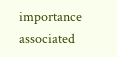importance associated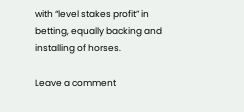with “level stakes profit” in betting, equally backing and installing of horses.

Leave a comment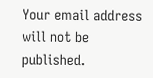Your email address will not be published.